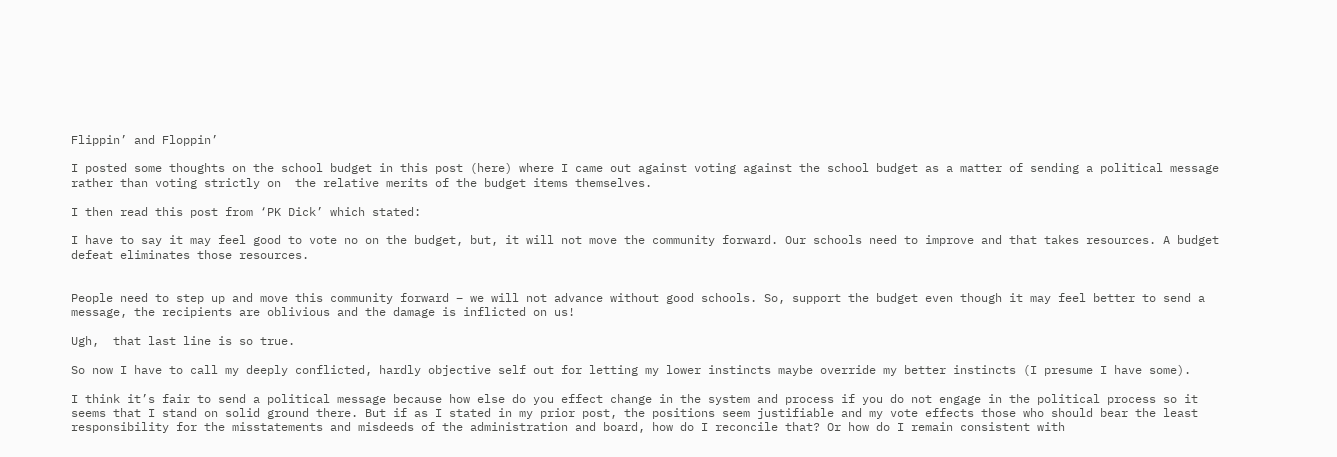Flippin’ and Floppin’

I posted some thoughts on the school budget in this post (here) where I came out against voting against the school budget as a matter of sending a political message rather than voting strictly on  the relative merits of the budget items themselves.

I then read this post from ‘PK Dick’ which stated:

I have to say it may feel good to vote no on the budget, but, it will not move the community forward. Our schools need to improve and that takes resources. A budget defeat eliminates those resources.


People need to step up and move this community forward – we will not advance without good schools. So, support the budget even though it may feel better to send a message, the recipients are oblivious and the damage is inflicted on us!

Ugh,  that last line is so true.

So now I have to call my deeply conflicted, hardly objective self out for letting my lower instincts maybe override my better instincts (I presume I have some).

I think it’s fair to send a political message because how else do you effect change in the system and process if you do not engage in the political process so it seems that I stand on solid ground there. But if as I stated in my prior post, the positions seem justifiable and my vote effects those who should bear the least responsibility for the misstatements and misdeeds of the administration and board, how do I reconcile that? Or how do I remain consistent with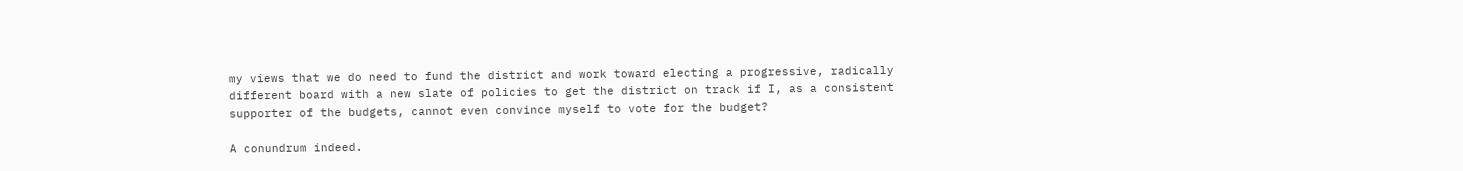my views that we do need to fund the district and work toward electing a progressive, radically different board with a new slate of policies to get the district on track if I, as a consistent supporter of the budgets, cannot even convince myself to vote for the budget?

A conundrum indeed.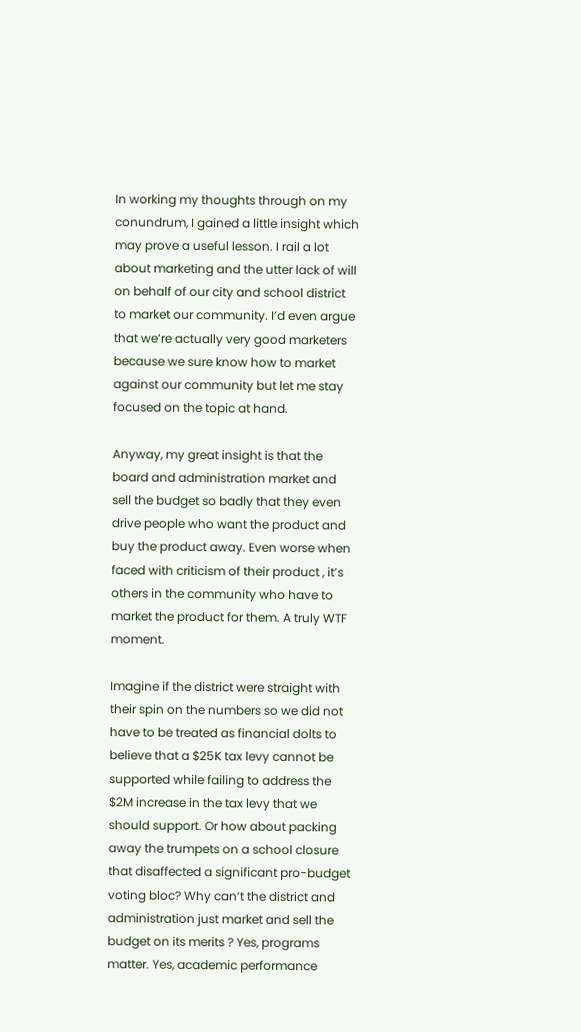In working my thoughts through on my conundrum, I gained a little insight which may prove a useful lesson. I rail a lot about marketing and the utter lack of will on behalf of our city and school district to market our community. I’d even argue that we’re actually very good marketers because we sure know how to market against our community but let me stay focused on the topic at hand.

Anyway, my great insight is that the board and administration market and sell the budget so badly that they even drive people who want the product and buy the product away. Even worse when faced with criticism of their product , it’s others in the community who have to market the product for them. A truly WTF moment.

Imagine if the district were straight with their spin on the numbers so we did not have to be treated as financial dolts to believe that a $25K tax levy cannot be supported while failing to address the $2M increase in the tax levy that we should support. Or how about packing away the trumpets on a school closure that disaffected a significant pro-budget voting bloc? Why can’t the district and administration just market and sell the budget on its merits ? Yes, programs matter. Yes, academic performance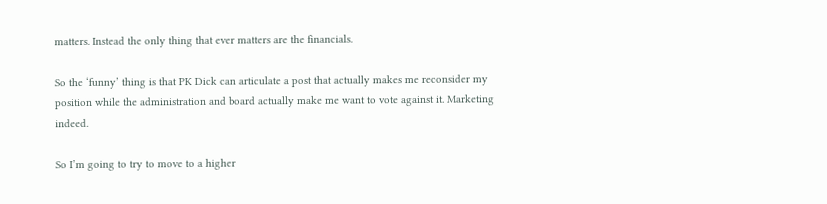matters. Instead the only thing that ever matters are the financials.

So the ‘funny’ thing is that PK Dick can articulate a post that actually makes me reconsider my position while the administration and board actually make me want to vote against it. Marketing indeed.

So I’m going to try to move to a higher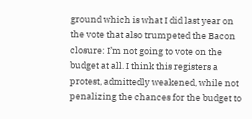ground which is what I did last year on the vote that also trumpeted the Bacon closure: I’m not going to vote on the budget at all. I think this registers a protest, admittedly weakened, while not penalizing the chances for the budget to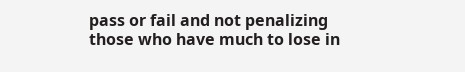pass or fail and not penalizing those who have much to lose in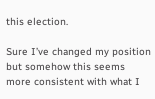this election.

Sure I’ve changed my position but somehow this seems more consistent with what I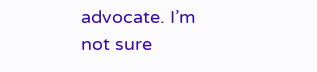advocate. I’m not sure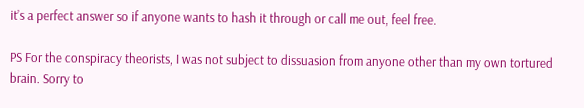it’s a perfect answer so if anyone wants to hash it through or call me out, feel free.

PS For the conspiracy theorists, I was not subject to dissuasion from anyone other than my own tortured brain. Sorry to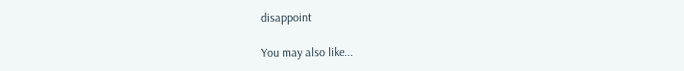disappoint

You may also like...